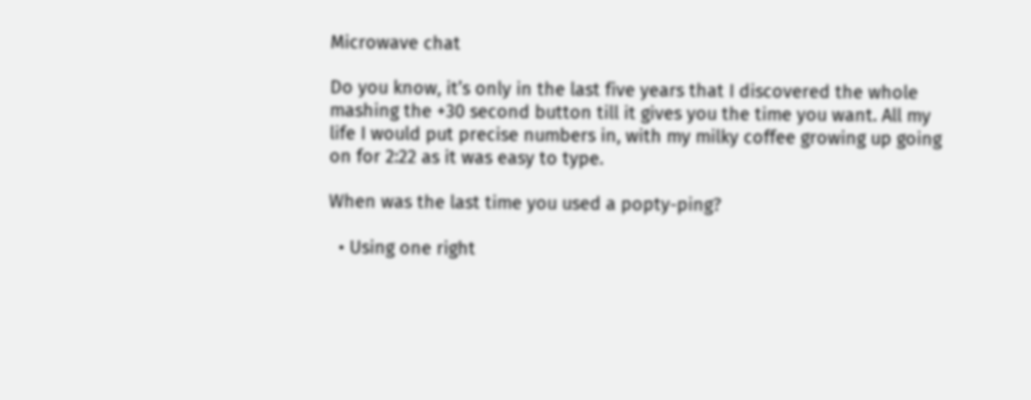Microwave chat

Do you know, it’s only in the last five years that I discovered the whole mashing the +30 second button till it gives you the time you want. All my life I would put precise numbers in, with my milky coffee growing up going on for 2:22 as it was easy to type.

When was the last time you used a popty-ping?

  • Using one right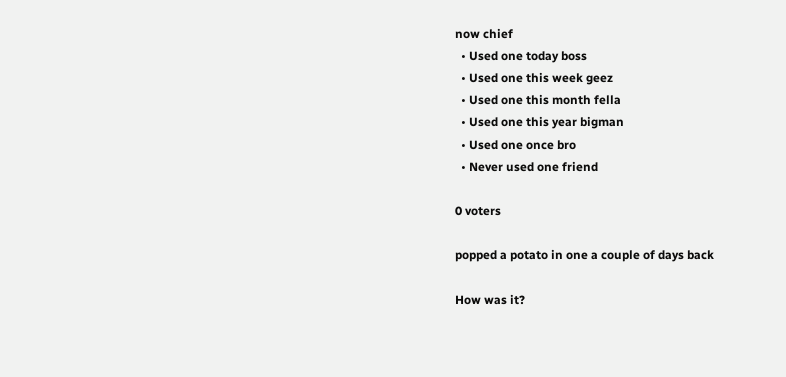now chief
  • Used one today boss
  • Used one this week geez
  • Used one this month fella
  • Used one this year bigman
  • Used one once bro
  • Never used one friend

0 voters

popped a potato in one a couple of days back

How was it?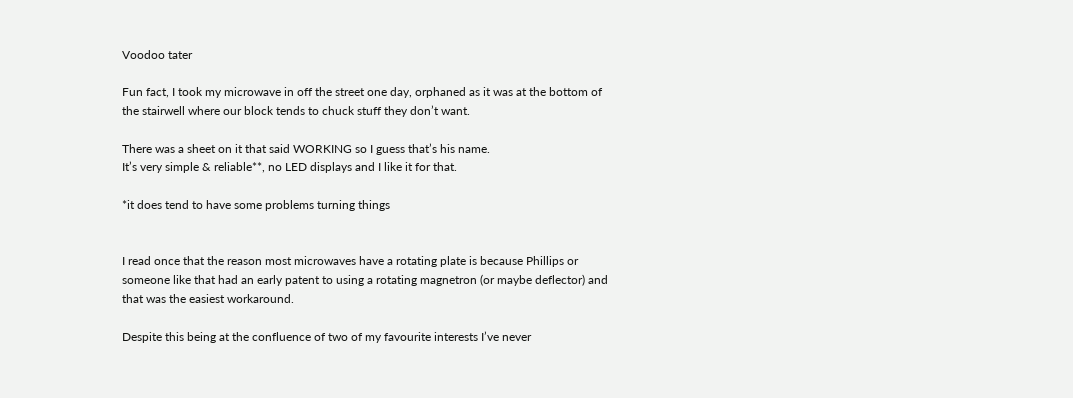Voodoo tater

Fun fact, I took my microwave in off the street one day, orphaned as it was at the bottom of the stairwell where our block tends to chuck stuff they don’t want.

There was a sheet on it that said WORKING so I guess that’s his name.
It’s very simple & reliable**, no LED displays and I like it for that.

*it does tend to have some problems turning things


I read once that the reason most microwaves have a rotating plate is because Phillips or someone like that had an early patent to using a rotating magnetron (or maybe deflector) and that was the easiest workaround.

Despite this being at the confluence of two of my favourite interests I’ve never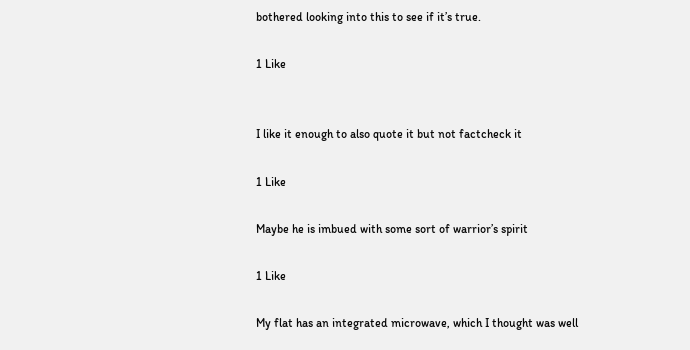bothered looking into this to see if it’s true.

1 Like


I like it enough to also quote it but not factcheck it

1 Like

Maybe he is imbued with some sort of warrior’s spirit

1 Like

My flat has an integrated microwave, which I thought was well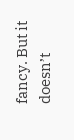fancy. But it doesn’t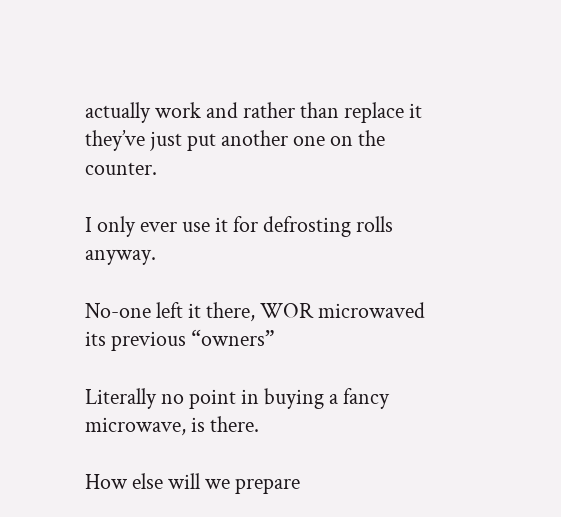actually work and rather than replace it they’ve just put another one on the counter.

I only ever use it for defrosting rolls anyway.

No-one left it there, WOR microwaved its previous “owners”

Literally no point in buying a fancy microwave, is there.

How else will we prepare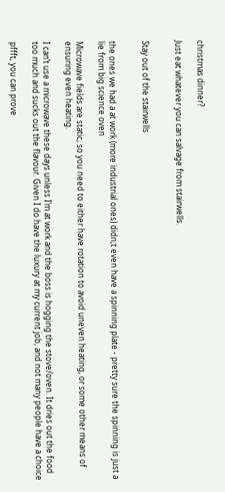christmas dinner?

Just eat whatever you can salvage from stairwells.


Stay out of the stairwells


the ones we had a at work (more industrial ones) didn;t even have a spinning plate - pretty sure the spinning is just a lie from big science oven

Microwave fields are static, so you need to either have rotation to avoid uneven heating, or some other means of ensuring even heating.

I can’t use a microwave these days unless I’m at work and the boss is hogging the stove/oven. It dries out the food too much and sucks out the flavour. Given I do have the luxury at my current job, and not many people have a choice

pffft, you can prove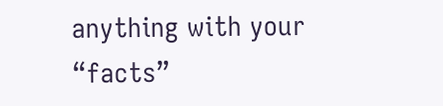anything with your “facts”